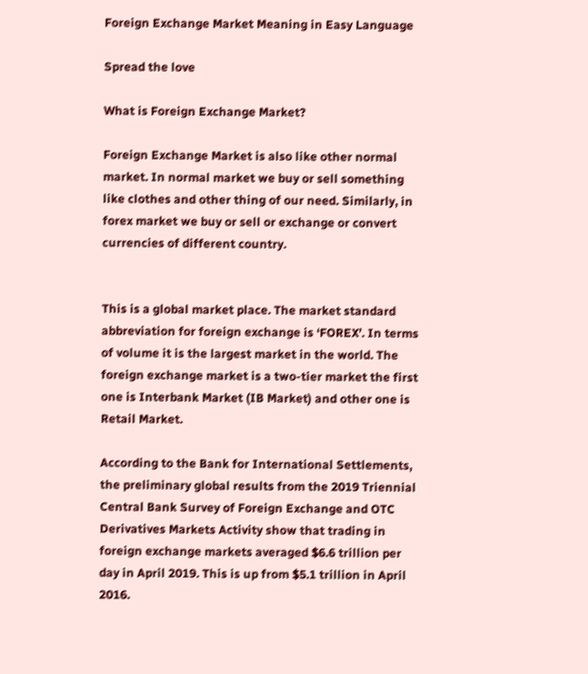Foreign Exchange Market Meaning in Easy Language

Spread the love

What is Foreign Exchange Market?

Foreign Exchange Market is also like other normal market. In normal market we buy or sell something like clothes and other thing of our need. Similarly, in forex market we buy or sell or exchange or convert currencies of different country.


This is a global market place. The market standard abbreviation for foreign exchange is ‘FOREX’. In terms of volume it is the largest market in the world. The foreign exchange market is a two-tier market the first one is Interbank Market (IB Market) and other one is Retail Market.

According to the Bank for International Settlements, the preliminary global results from the 2019 Triennial Central Bank Survey of Foreign Exchange and OTC Derivatives Markets Activity show that trading in foreign exchange markets averaged $6.6 trillion per day in April 2019. This is up from $5.1 trillion in April 2016.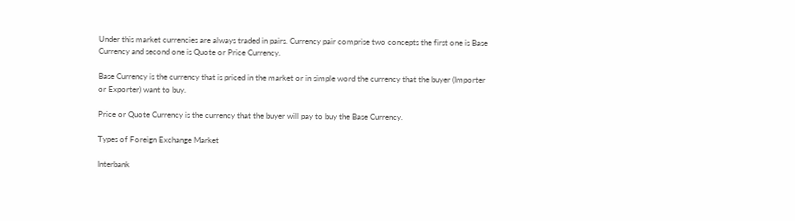Under this market currencies are always traded in pairs. Currency pair comprise two concepts the first one is Base Currency and second one is Quote or Price Currency.

Base Currency is the currency that is priced in the market or in simple word the currency that the buyer (Importer or Exporter) want to buy.

Price or Quote Currency is the currency that the buyer will pay to buy the Base Currency.

Types of Foreign Exchange Market

Interbank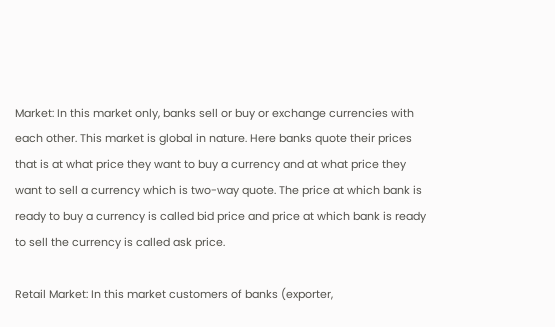Market: In this market only, banks sell or buy or exchange currencies with each other. This market is global in nature. Here banks quote their prices that is at what price they want to buy a currency and at what price they want to sell a currency which is two-way quote. The price at which bank is ready to buy a currency is called bid price and price at which bank is ready to sell the currency is called ask price.

Retail Market: In this market customers of banks (exporter,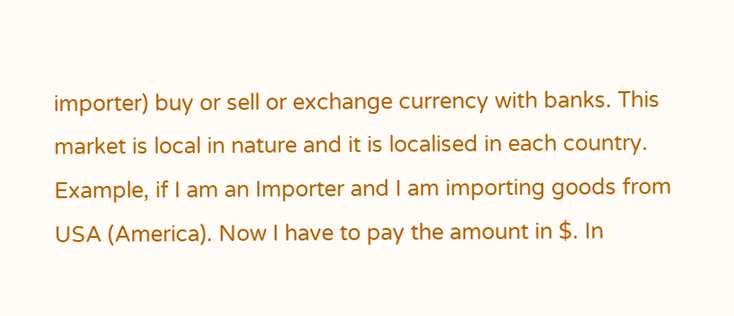importer) buy or sell or exchange currency with banks. This market is local in nature and it is localised in each country. Example, if I am an Importer and I am importing goods from USA (America). Now I have to pay the amount in $. In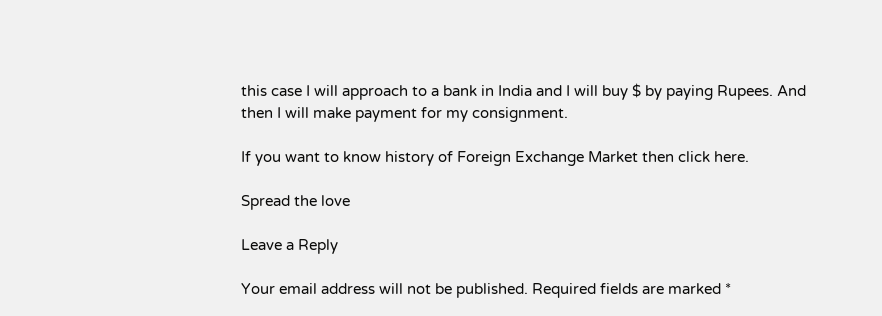this case I will approach to a bank in India and I will buy $ by paying Rupees. And then I will make payment for my consignment.

If you want to know history of Foreign Exchange Market then click here.

Spread the love

Leave a Reply

Your email address will not be published. Required fields are marked *